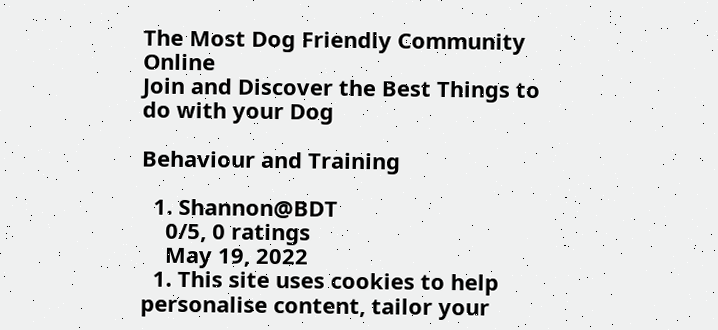The Most Dog Friendly Community Online
Join and Discover the Best Things to do with your Dog

Behaviour and Training

  1. Shannon@BDT
    0/5, 0 ratings
    May 19, 2022
  1. This site uses cookies to help personalise content, tailor your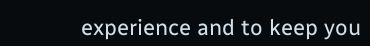experience and to keep you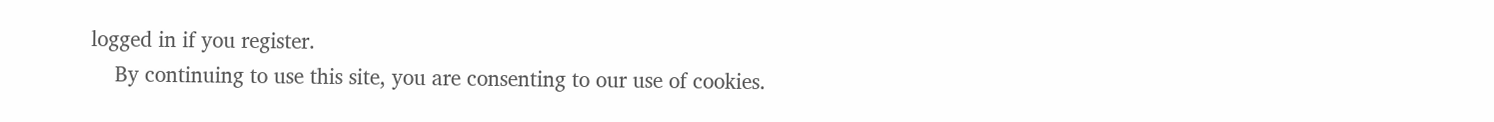logged in if you register.
    By continuing to use this site, you are consenting to our use of cookies.